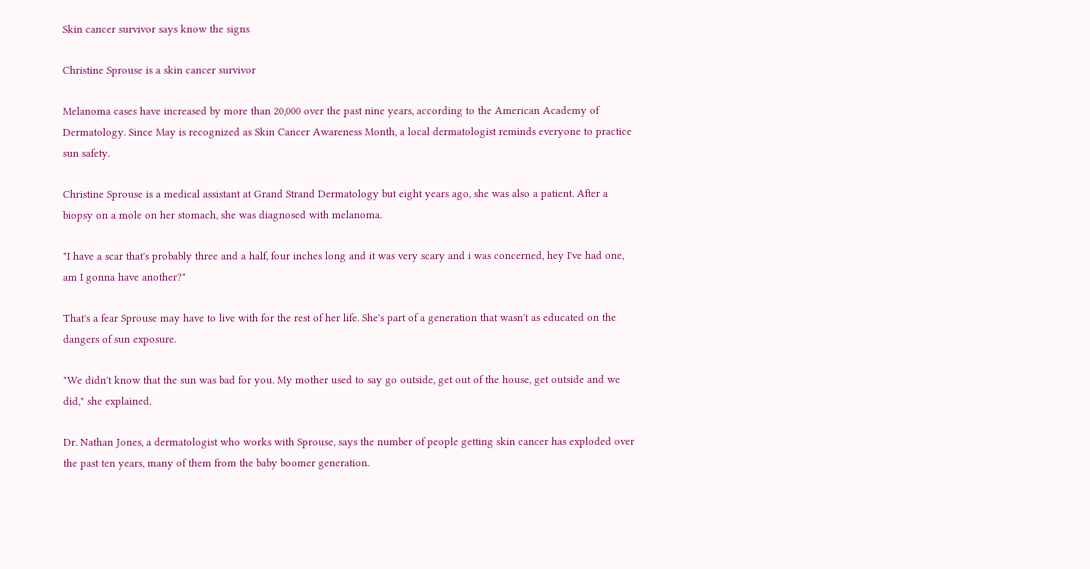Skin cancer survivor says know the signs

Christine Sprouse is a skin cancer survivor

Melanoma cases have increased by more than 20,000 over the past nine years, according to the American Academy of Dermatology. Since May is recognized as Skin Cancer Awareness Month, a local dermatologist reminds everyone to practice sun safety.

Christine Sprouse is a medical assistant at Grand Strand Dermatology but eight years ago, she was also a patient. After a biopsy on a mole on her stomach, she was diagnosed with melanoma.

"I have a scar that's probably three and a half, four inches long and it was very scary and i was concerned, hey I've had one, am I gonna have another?"

That's a fear Sprouse may have to live with for the rest of her life. She's part of a generation that wasn't as educated on the dangers of sun exposure.

"We didn't know that the sun was bad for you. My mother used to say go outside, get out of the house, get outside and we did," she explained.

Dr. Nathan Jones, a dermatologist who works with Sprouse, says the number of people getting skin cancer has exploded over the past ten years, many of them from the baby boomer generation.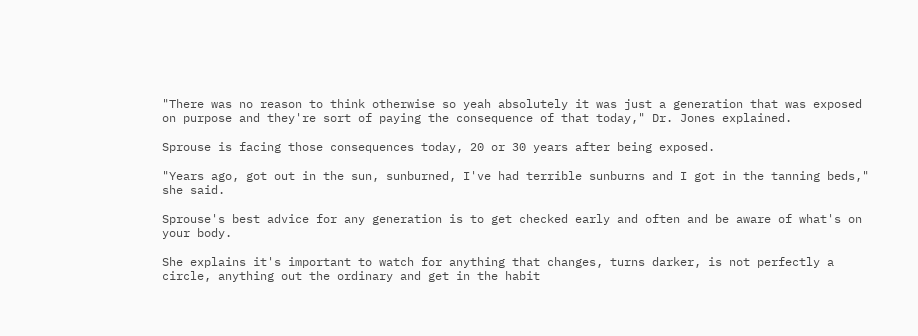"There was no reason to think otherwise so yeah absolutely it was just a generation that was exposed on purpose and they're sort of paying the consequence of that today," Dr. Jones explained.

Sprouse is facing those consequences today, 20 or 30 years after being exposed.

"Years ago, got out in the sun, sunburned, I've had terrible sunburns and I got in the tanning beds," she said.

Sprouse's best advice for any generation is to get checked early and often and be aware of what's on your body.

She explains it's important to watch for anything that changes, turns darker, is not perfectly a circle, anything out the ordinary and get in the habit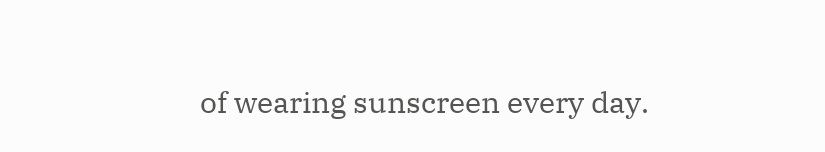of wearing sunscreen every day.